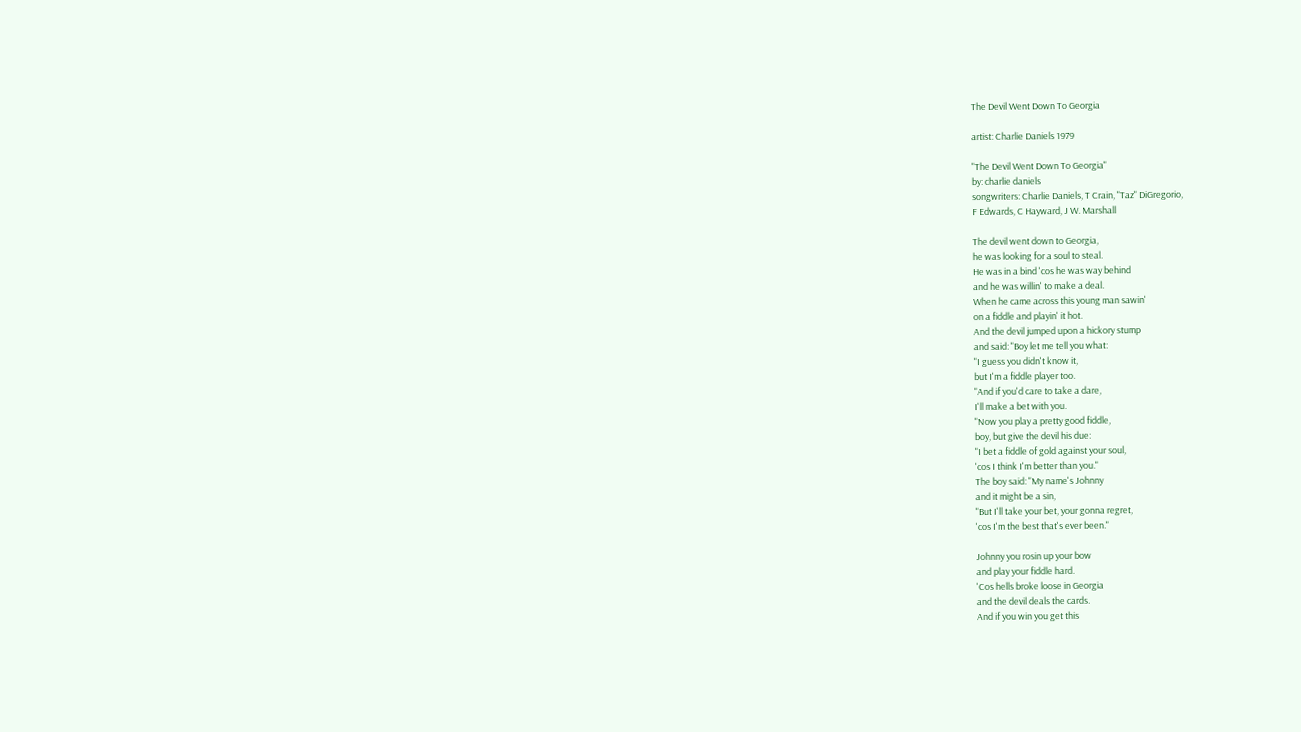The Devil Went Down To Georgia

artist: Charlie Daniels 1979

"The Devil Went Down To Georgia"
by: charlie daniels
songwriters: Charlie Daniels, T Crain, "Taz" DiGregorio,
F Edwards, C Hayward, J W. Marshall

The devil went down to Georgia,
he was looking for a soul to steal.
He was in a bind 'cos he was way behind
and he was willin' to make a deal.
When he came across this young man sawin'
on a fiddle and playin' it hot.
And the devil jumped upon a hickory stump
and said: "Boy let me tell you what:
"I guess you didn't know it,
but I'm a fiddle player too.
"And if you'd care to take a dare,
I'll make a bet with you.
"Now you play a pretty good fiddle,
boy, but give the devil his due:
"I bet a fiddle of gold against your soul,
'cos I think I'm better than you."
The boy said: "My name's Johnny
and it might be a sin,
"But I'll take your bet, your gonna regret,
'cos I'm the best that's ever been."

Johnny you rosin up your bow
and play your fiddle hard.
'Cos hells broke loose in Georgia
and the devil deals the cards.
And if you win you get this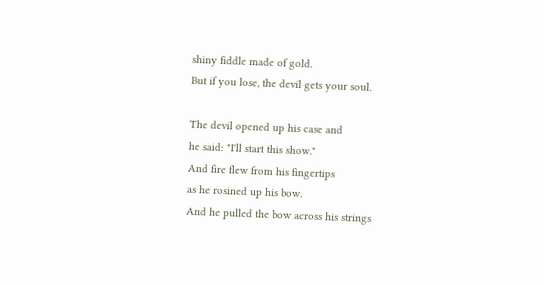shiny fiddle made of gold.
But if you lose, the devil gets your soul.

The devil opened up his case and
he said: "I'll start this show."
And fire flew from his fingertips
as he rosined up his bow.
And he pulled the bow across his strings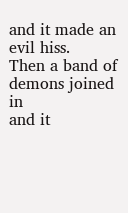and it made an evil hiss.
Then a band of demons joined in
and it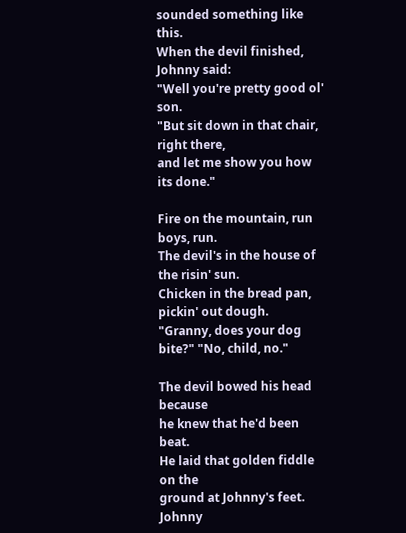sounded something like this.
When the devil finished, Johnny said:
"Well you're pretty good ol' son.
"But sit down in that chair, right there,
and let me show you how its done."

Fire on the mountain, run boys, run.
The devil's in the house of the risin' sun.
Chicken in the bread pan, pickin' out dough.
"Granny, does your dog bite?" "No, child, no."

The devil bowed his head because
he knew that he'd been beat.
He laid that golden fiddle on the
ground at Johnny's feet.
Johnny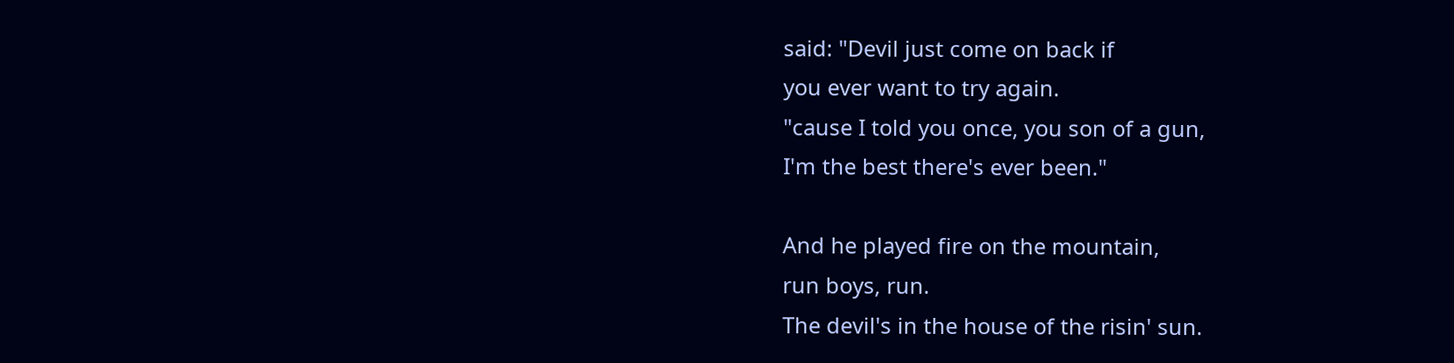said: "Devil just come on back if
you ever want to try again.
"cause I told you once, you son of a gun,
I'm the best there's ever been."

And he played fire on the mountain,
run boys, run.
The devil's in the house of the risin' sun.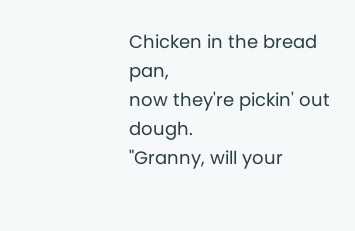Chicken in the bread pan,
now they're pickin' out dough.
"Granny, will your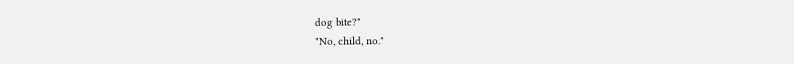dog bite?"
"No, child, no."